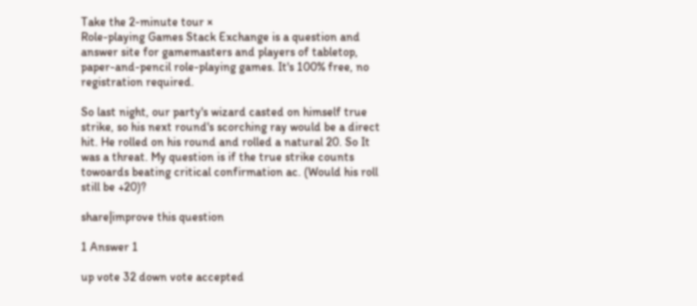Take the 2-minute tour ×
Role-playing Games Stack Exchange is a question and answer site for gamemasters and players of tabletop, paper-and-pencil role-playing games. It's 100% free, no registration required.

So last night, our party's wizard casted on himself true strike, so his next round's scorching ray would be a direct hit. He rolled on his round and rolled a natural 20. So It was a threat. My question is if the true strike counts towoards beating critical confirmation ac. (Would his roll still be +20)?

share|improve this question

1 Answer 1

up vote 32 down vote accepted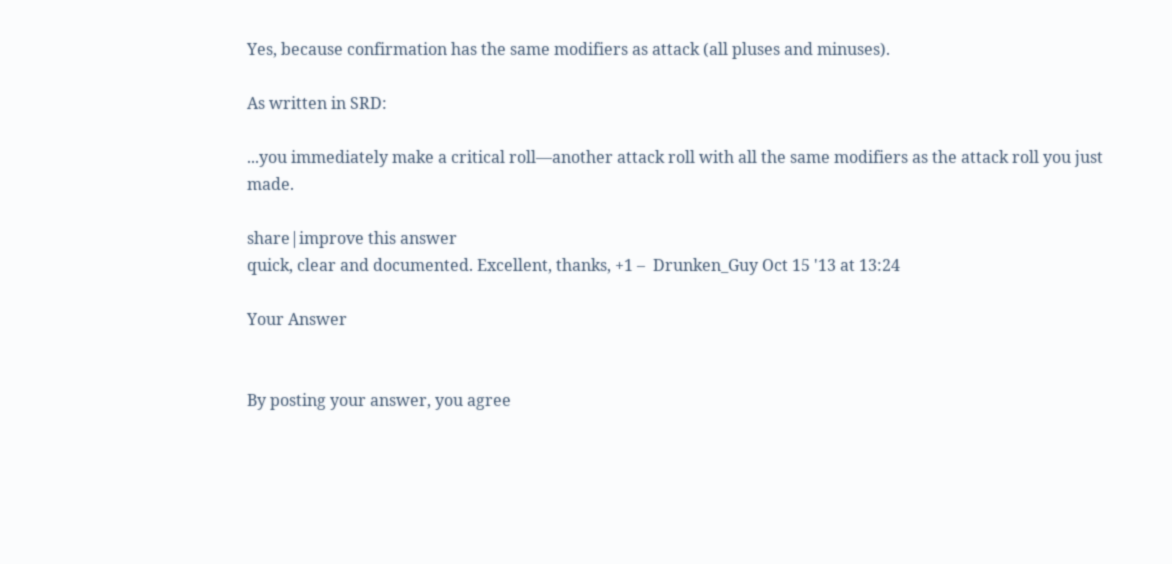Yes, because confirmation has the same modifiers as attack (all pluses and minuses).

As written in SRD:

...you immediately make a critical roll—another attack roll with all the same modifiers as the attack roll you just made.

share|improve this answer
quick, clear and documented. Excellent, thanks, +1 –  Drunken_Guy Oct 15 '13 at 13:24

Your Answer


By posting your answer, you agree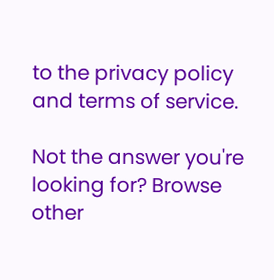to the privacy policy and terms of service.

Not the answer you're looking for? Browse other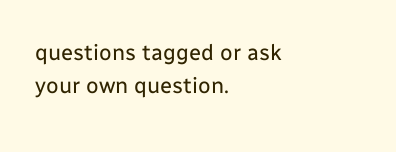questions tagged or ask your own question.